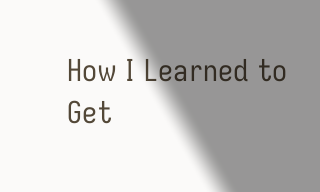How I Learned to Get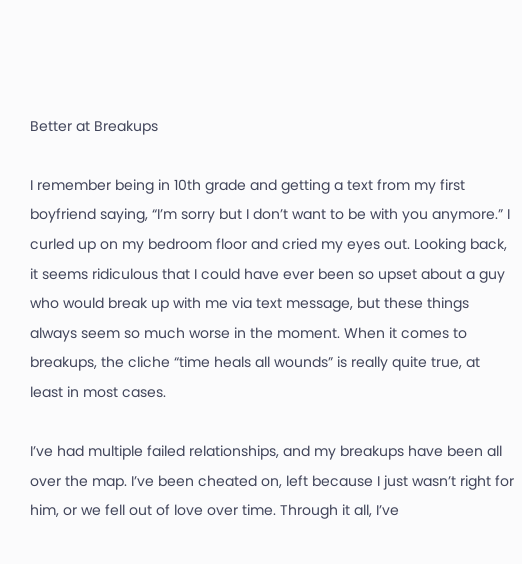Better at Breakups

I remember being in 10th grade and getting a text from my first boyfriend saying, “I’m sorry but I don’t want to be with you anymore.” I curled up on my bedroom floor and cried my eyes out. Looking back, it seems ridiculous that I could have ever been so upset about a guy who would break up with me via text message, but these things always seem so much worse in the moment. When it comes to breakups, the cliche “time heals all wounds” is really quite true, at least in most cases.

I’ve had multiple failed relationships, and my breakups have been all over the map. I’ve been cheated on, left because I just wasn’t right for him, or we fell out of love over time. Through it all, I’ve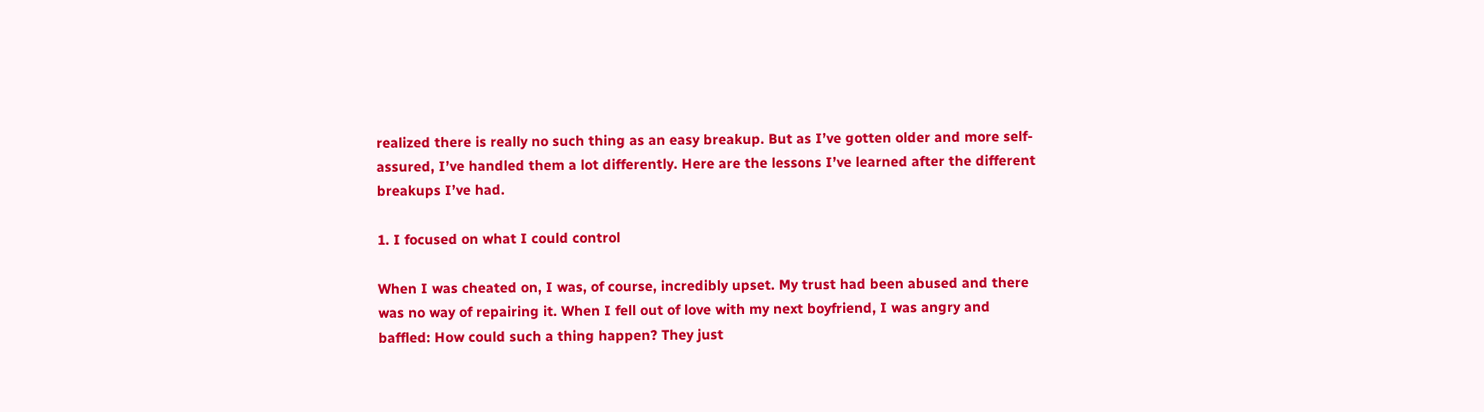realized there is really no such thing as an easy breakup. But as I’ve gotten older and more self-assured, I’ve handled them a lot differently. Here are the lessons I’ve learned after the different breakups I’ve had.

1. I focused on what I could control

When I was cheated on, I was, of course, incredibly upset. My trust had been abused and there was no way of repairing it. When I fell out of love with my next boyfriend, I was angry and baffled: How could such a thing happen? They just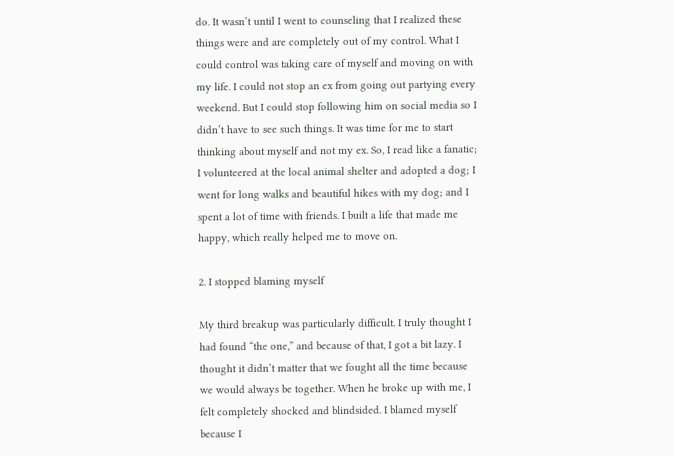do. It wasn’t until I went to counseling that I realized these things were and are completely out of my control. What I could control was taking care of myself and moving on with my life. I could not stop an ex from going out partying every weekend. But I could stop following him on social media so I didn’t have to see such things. It was time for me to start thinking about myself and not my ex. So, I read like a fanatic; I volunteered at the local animal shelter and adopted a dog; I went for long walks and beautiful hikes with my dog; and I spent a lot of time with friends. I built a life that made me happy, which really helped me to move on.

2. I stopped blaming myself

My third breakup was particularly difficult. I truly thought I had found “the one,” and because of that, I got a bit lazy. I thought it didn’t matter that we fought all the time because we would always be together. When he broke up with me, I felt completely shocked and blindsided. I blamed myself because I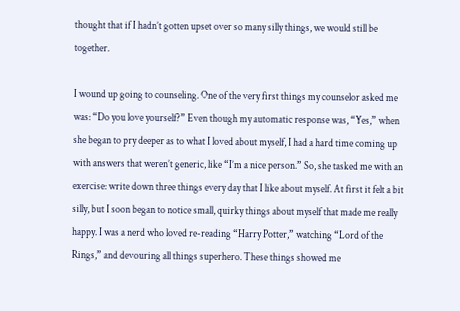thought that if I hadn’t gotten upset over so many silly things, we would still be together.

I wound up going to counseling. One of the very first things my counselor asked me was: “Do you love yourself?” Even though my automatic response was, “Yes,” when she began to pry deeper as to what I loved about myself, I had a hard time coming up with answers that weren’t generic, like “I’m a nice person.” So, she tasked me with an exercise: write down three things every day that I like about myself. At first it felt a bit silly, but I soon began to notice small, quirky things about myself that made me really happy. I was a nerd who loved re-reading “Harry Potter,” watching “Lord of the Rings,” and devouring all things superhero. These things showed me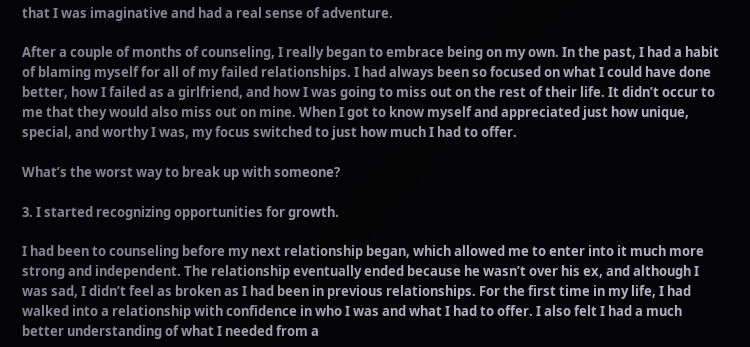that I was imaginative and had a real sense of adventure.

After a couple of months of counseling, I really began to embrace being on my own. In the past, I had a habit of blaming myself for all of my failed relationships. I had always been so focused on what I could have done better, how I failed as a girlfriend, and how I was going to miss out on the rest of their life. It didn’t occur to me that they would also miss out on mine. When I got to know myself and appreciated just how unique, special, and worthy I was, my focus switched to just how much I had to offer.

What’s the worst way to break up with someone?

3. I started recognizing opportunities for growth.

I had been to counseling before my next relationship began, which allowed me to enter into it much more strong and independent. The relationship eventually ended because he wasn’t over his ex, and although I was sad, I didn’t feel as broken as I had been in previous relationships. For the first time in my life, I had walked into a relationship with confidence in who I was and what I had to offer. I also felt I had a much better understanding of what I needed from a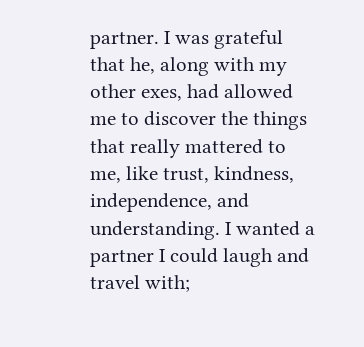partner. I was grateful that he, along with my other exes, had allowed me to discover the things that really mattered to me, like trust, kindness, independence, and understanding. I wanted a partner I could laugh and travel with;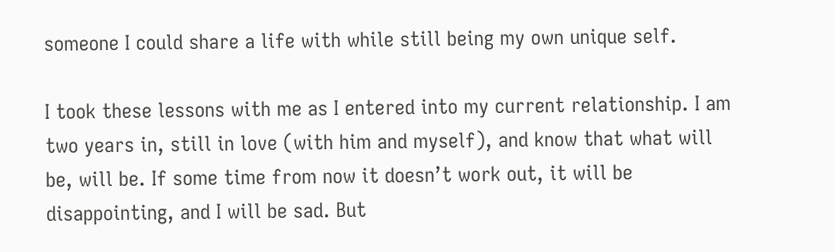someone I could share a life with while still being my own unique self.

I took these lessons with me as I entered into my current relationship. I am two years in, still in love (with him and myself), and know that what will be, will be. If some time from now it doesn’t work out, it will be disappointing, and I will be sad. But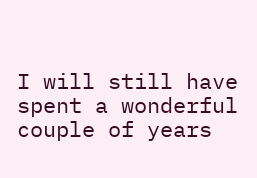I will still have spent a wonderful couple of years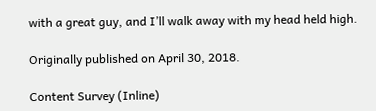with a great guy, and I’ll walk away with my head held high.

Originally published on April 30, 2018.

Content Survey (Inline)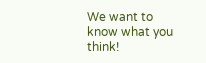We want to know what you think!